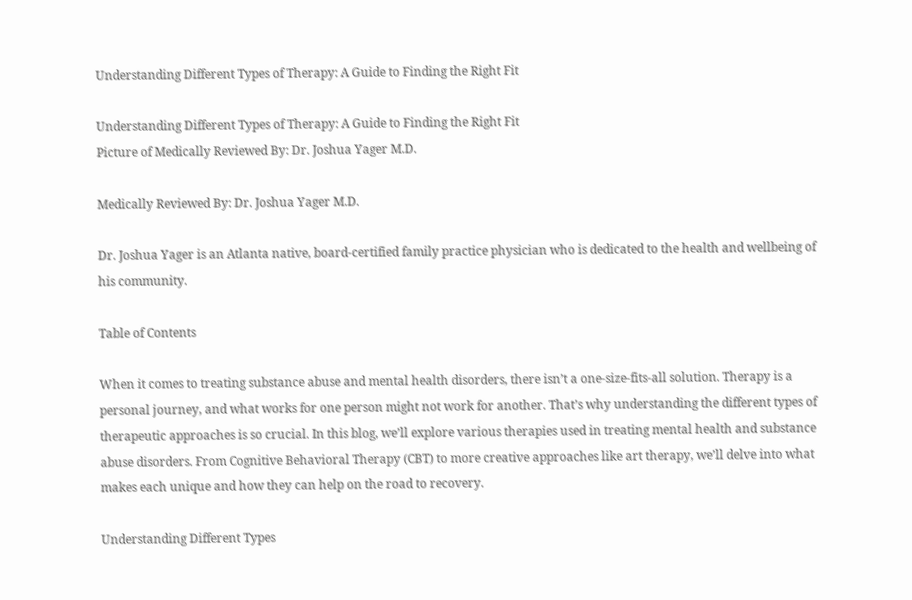Understanding Different Types of Therapy: A Guide to Finding the Right Fit

Understanding Different Types of Therapy: A Guide to Finding the Right Fit
Picture of Medically Reviewed By: Dr. Joshua Yager M.D.

Medically Reviewed By: Dr. Joshua Yager M.D.

Dr. Joshua Yager is an Atlanta native, board-certified family practice physician who is dedicated to the health and wellbeing of his community.

Table of Contents

When it comes to treating substance abuse and mental health disorders, there isn’t a one-size-fits-all solution. Therapy is a personal journey, and what works for one person might not work for another. That’s why understanding the different types of therapeutic approaches is so crucial. In this blog, we’ll explore various therapies used in treating mental health and substance abuse disorders. From Cognitive Behavioral Therapy (CBT) to more creative approaches like art therapy, we’ll delve into what makes each unique and how they can help on the road to recovery.

Understanding Different Types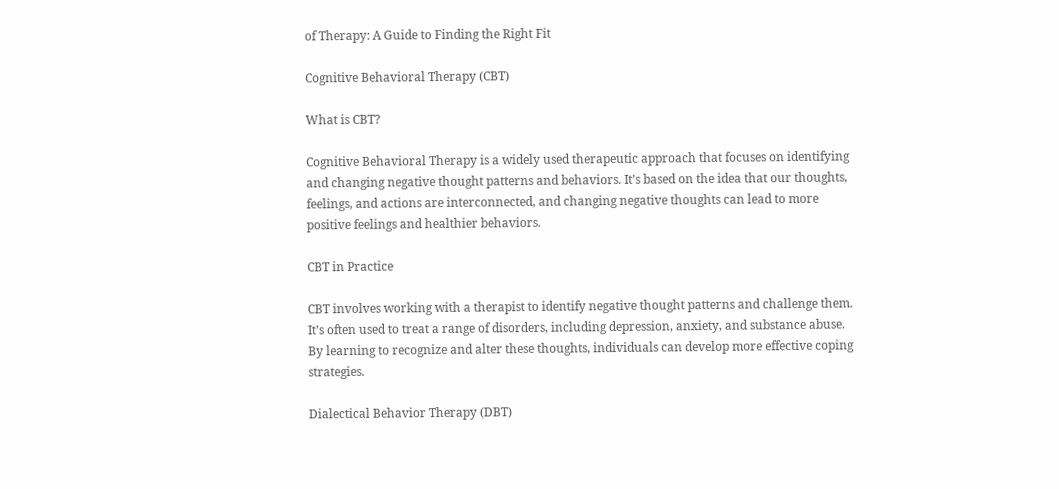of Therapy: A Guide to Finding the Right Fit

Cognitive Behavioral Therapy (CBT)

What is CBT?

Cognitive Behavioral Therapy is a widely used therapeutic approach that focuses on identifying and changing negative thought patterns and behaviors. It’s based on the idea that our thoughts, feelings, and actions are interconnected, and changing negative thoughts can lead to more positive feelings and healthier behaviors.

CBT in Practice

CBT involves working with a therapist to identify negative thought patterns and challenge them. It’s often used to treat a range of disorders, including depression, anxiety, and substance abuse. By learning to recognize and alter these thoughts, individuals can develop more effective coping strategies.

Dialectical Behavior Therapy (DBT)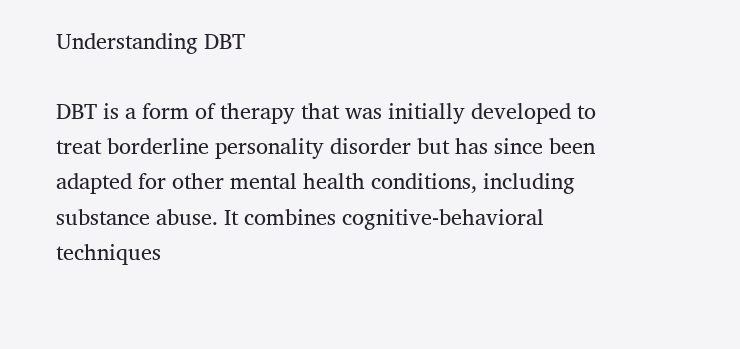Understanding DBT

DBT is a form of therapy that was initially developed to treat borderline personality disorder but has since been adapted for other mental health conditions, including substance abuse. It combines cognitive-behavioral techniques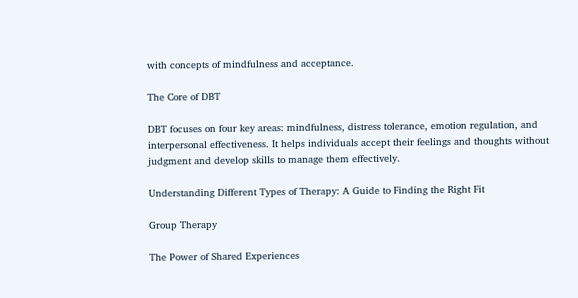with concepts of mindfulness and acceptance.

The Core of DBT

DBT focuses on four key areas: mindfulness, distress tolerance, emotion regulation, and interpersonal effectiveness. It helps individuals accept their feelings and thoughts without judgment and develop skills to manage them effectively.

Understanding Different Types of Therapy: A Guide to Finding the Right Fit

Group Therapy

The Power of Shared Experiences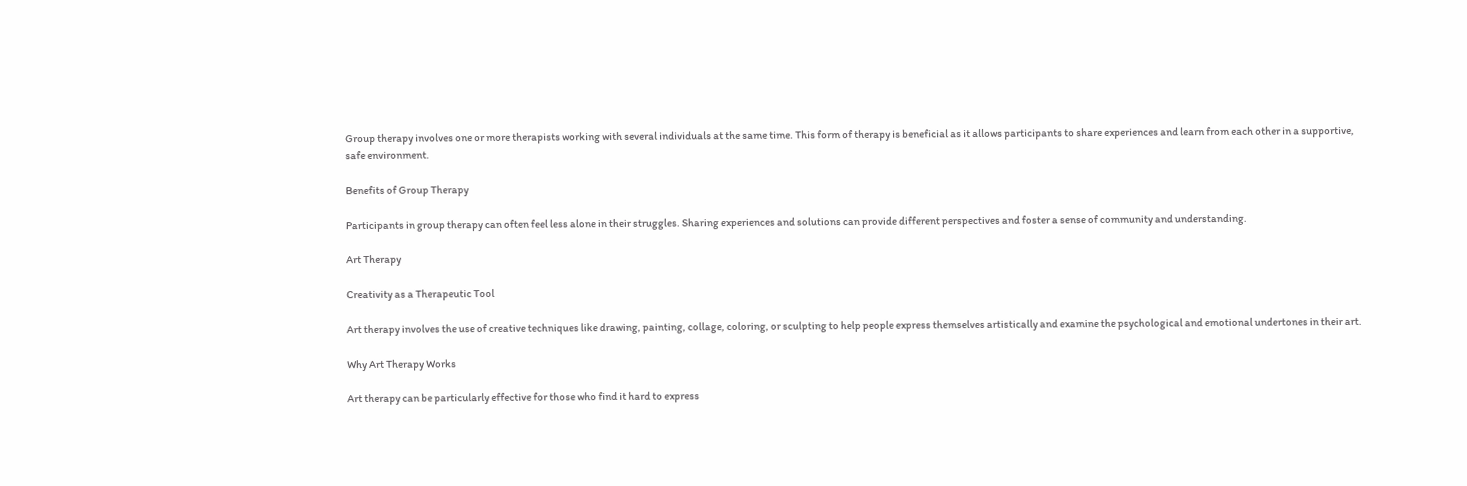Group therapy involves one or more therapists working with several individuals at the same time. This form of therapy is beneficial as it allows participants to share experiences and learn from each other in a supportive, safe environment.

Benefits of Group Therapy

Participants in group therapy can often feel less alone in their struggles. Sharing experiences and solutions can provide different perspectives and foster a sense of community and understanding.

Art Therapy

Creativity as a Therapeutic Tool

Art therapy involves the use of creative techniques like drawing, painting, collage, coloring, or sculpting to help people express themselves artistically and examine the psychological and emotional undertones in their art.

Why Art Therapy Works

Art therapy can be particularly effective for those who find it hard to express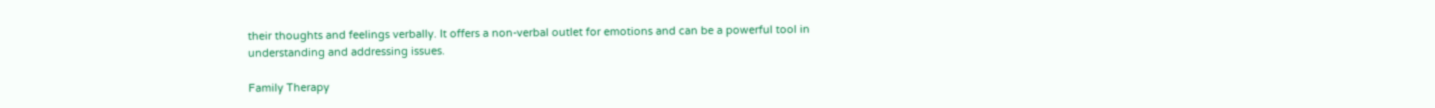their thoughts and feelings verbally. It offers a non-verbal outlet for emotions and can be a powerful tool in understanding and addressing issues.

Family Therapy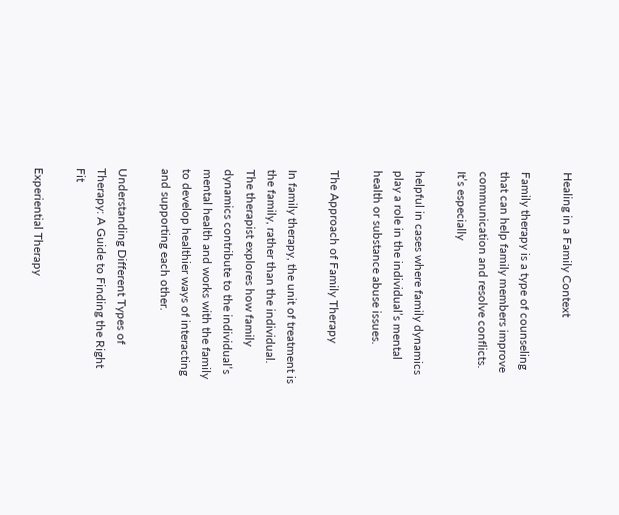Healing in a Family Context

Family therapy is a type of counseling that can help family members improve communication and resolve conflicts. It’s especially

helpful in cases where family dynamics play a role in the individual’s mental health or substance abuse issues.

The Approach of Family Therapy

In family therapy, the unit of treatment is the family, rather than the individual. The therapist explores how family dynamics contribute to the individual’s mental health and works with the family to develop healthier ways of interacting and supporting each other.

Understanding Different Types of Therapy: A Guide to Finding the Right Fit

Experiential Therapy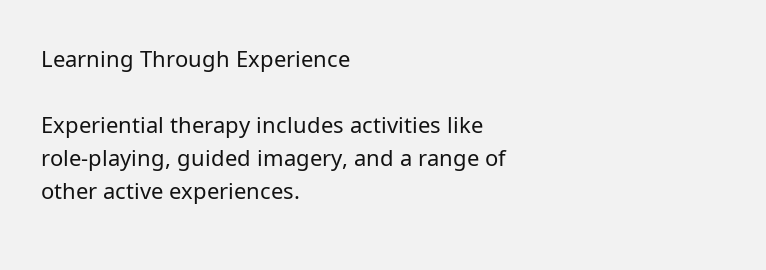Learning Through Experience

Experiential therapy includes activities like role-playing, guided imagery, and a range of other active experiences.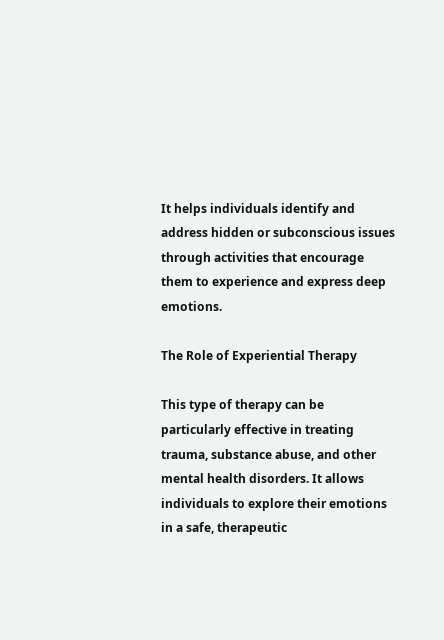It helps individuals identify and address hidden or subconscious issues through activities that encourage them to experience and express deep emotions.

The Role of Experiential Therapy

This type of therapy can be particularly effective in treating trauma, substance abuse, and other mental health disorders. It allows individuals to explore their emotions in a safe, therapeutic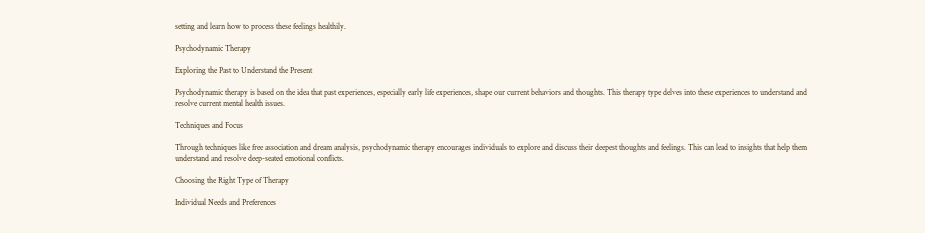setting and learn how to process these feelings healthily.

Psychodynamic Therapy

Exploring the Past to Understand the Present

Psychodynamic therapy is based on the idea that past experiences, especially early life experiences, shape our current behaviors and thoughts. This therapy type delves into these experiences to understand and resolve current mental health issues.

Techniques and Focus

Through techniques like free association and dream analysis, psychodynamic therapy encourages individuals to explore and discuss their deepest thoughts and feelings. This can lead to insights that help them understand and resolve deep-seated emotional conflicts.

Choosing the Right Type of Therapy

Individual Needs and Preferences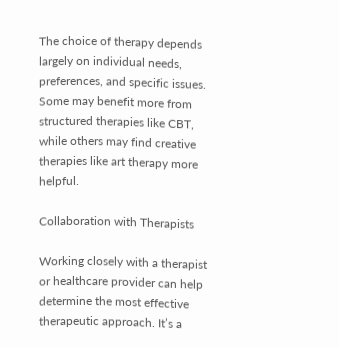The choice of therapy depends largely on individual needs, preferences, and specific issues. Some may benefit more from structured therapies like CBT, while others may find creative therapies like art therapy more helpful.

Collaboration with Therapists

Working closely with a therapist or healthcare provider can help determine the most effective therapeutic approach. It’s a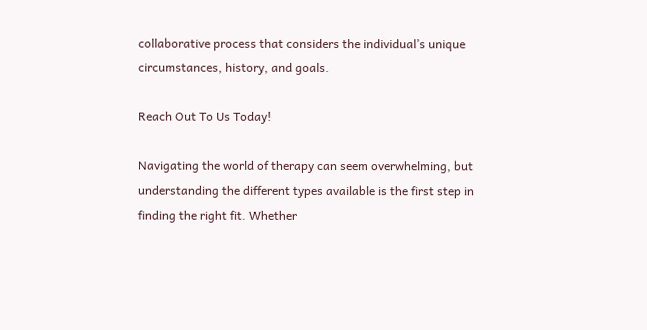collaborative process that considers the individual’s unique circumstances, history, and goals.

Reach Out To Us Today!

Navigating the world of therapy can seem overwhelming, but understanding the different types available is the first step in finding the right fit. Whether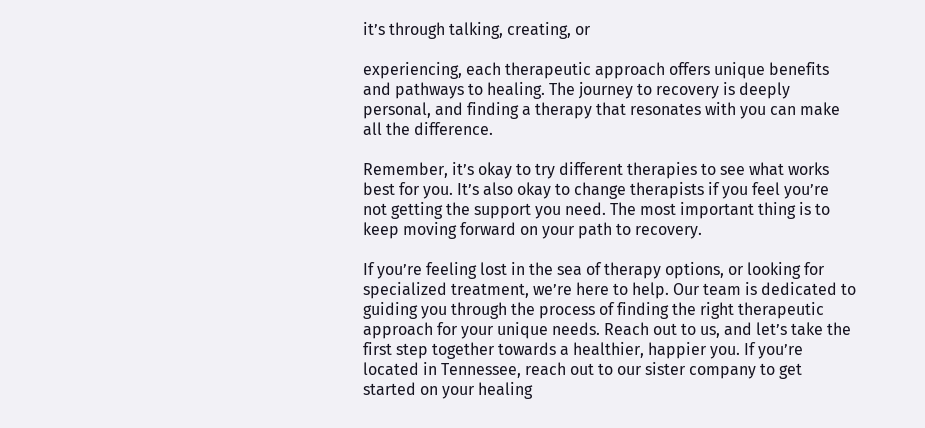it’s through talking, creating, or

experiencing, each therapeutic approach offers unique benefits and pathways to healing. The journey to recovery is deeply personal, and finding a therapy that resonates with you can make all the difference.

Remember, it’s okay to try different therapies to see what works best for you. It’s also okay to change therapists if you feel you’re not getting the support you need. The most important thing is to keep moving forward on your path to recovery.

If you’re feeling lost in the sea of therapy options, or looking for specialized treatment, we’re here to help. Our team is dedicated to guiding you through the process of finding the right therapeutic approach for your unique needs. Reach out to us, and let’s take the first step together towards a healthier, happier you. If you’re located in Tennessee, reach out to our sister company to get started on your healing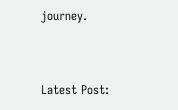journey.


Latest Post: